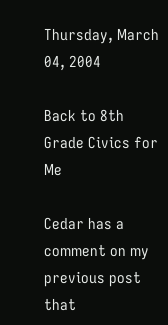Thursday, March 04, 2004

Back to 8th Grade Civics for Me

Cedar has a comment on my previous post that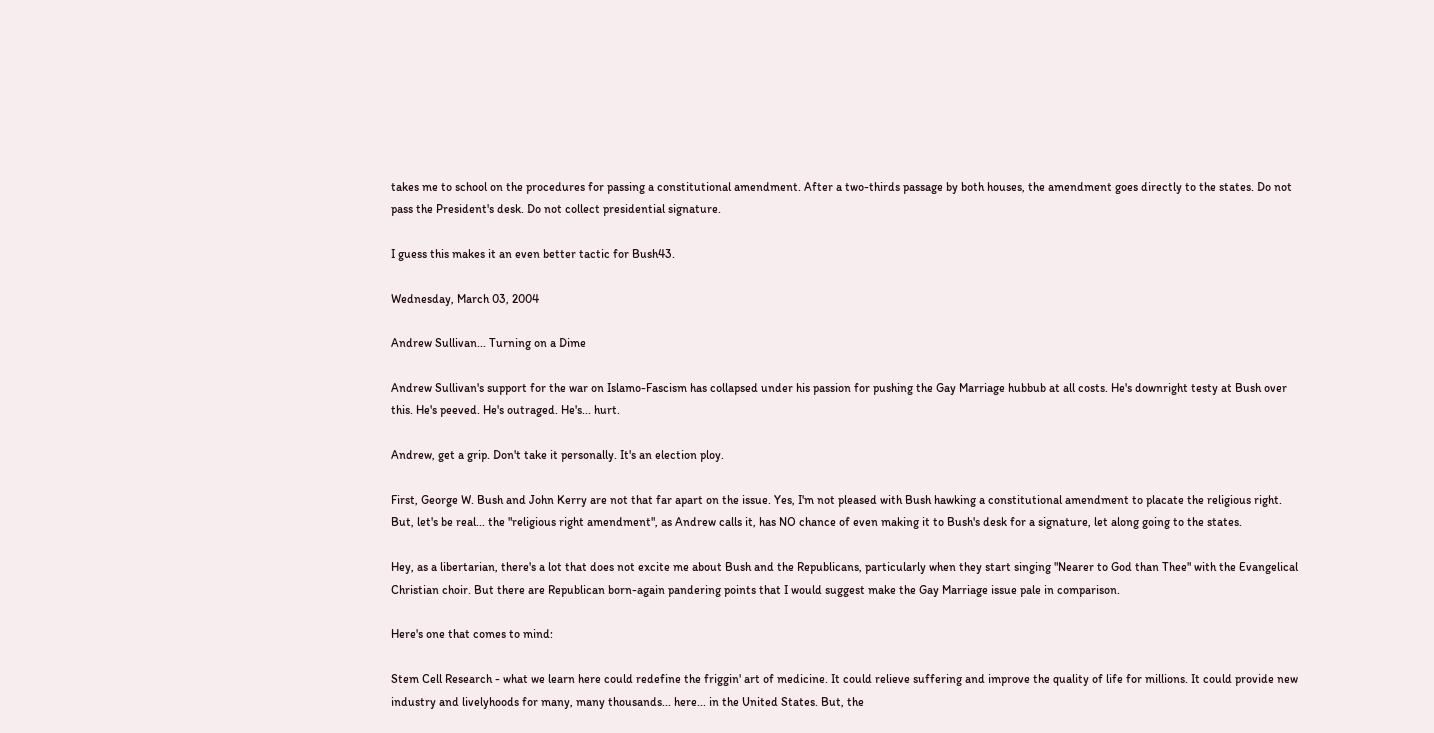takes me to school on the procedures for passing a constitutional amendment. After a two-thirds passage by both houses, the amendment goes directly to the states. Do not pass the President's desk. Do not collect presidential signature.

I guess this makes it an even better tactic for Bush43.

Wednesday, March 03, 2004

Andrew Sullivan... Turning on a Dime

Andrew Sullivan's support for the war on Islamo-Fascism has collapsed under his passion for pushing the Gay Marriage hubbub at all costs. He's downright testy at Bush over this. He's peeved. He's outraged. He's... hurt.

Andrew, get a grip. Don't take it personally. It's an election ploy.

First, George W. Bush and John Kerry are not that far apart on the issue. Yes, I'm not pleased with Bush hawking a constitutional amendment to placate the religious right. But, let's be real... the "religious right amendment", as Andrew calls it, has NO chance of even making it to Bush's desk for a signature, let along going to the states.

Hey, as a libertarian, there's a lot that does not excite me about Bush and the Republicans, particularly when they start singing "Nearer to God than Thee" with the Evangelical Christian choir. But there are Republican born-again pandering points that I would suggest make the Gay Marriage issue pale in comparison.

Here's one that comes to mind:

Stem Cell Research - what we learn here could redefine the friggin' art of medicine. It could relieve suffering and improve the quality of life for millions. It could provide new industry and livelyhoods for many, many thousands... here... in the United States. But, the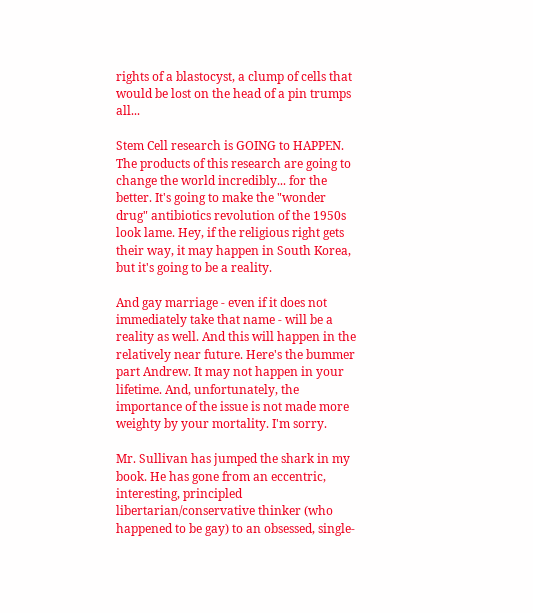rights of a blastocyst, a clump of cells that would be lost on the head of a pin trumps all...

Stem Cell research is GOING to HAPPEN. The products of this research are going to change the world incredibly... for the better. It's going to make the "wonder drug" antibiotics revolution of the 1950s look lame. Hey, if the religious right gets their way, it may happen in South Korea, but it's going to be a reality.

And gay marriage - even if it does not immediately take that name - will be a reality as well. And this will happen in the relatively near future. Here's the bummer part Andrew. It may not happen in your lifetime. And, unfortunately, the importance of the issue is not made more weighty by your mortality. I'm sorry.

Mr. Sullivan has jumped the shark in my book. He has gone from an eccentric, interesting, principled libertarian/conservative thinker (who happened to be gay) to an obsessed, single-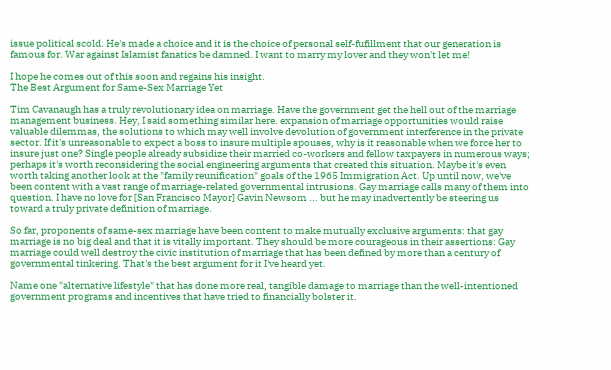issue political scold. He's made a choice and it is the choice of personal self-fufillment that our generation is famous for. War against Islamist fanatics be damned. I want to marry my lover and they won't let me!

I hope he comes out of this soon and regains his insight.
The Best Argument for Same-Sex Marriage Yet

Tim Cavanaugh has a truly revolutionary idea on marriage. Have the government get the hell out of the marriage management business. Hey, I said something similar here. expansion of marriage opportunities would raise valuable dilemmas, the solutions to which may well involve devolution of government interference in the private sector. If it's unreasonable to expect a boss to insure multiple spouses, why is it reasonable when we force her to insure just one? Single people already subsidize their married co-workers and fellow taxpayers in numerous ways; perhaps it's worth reconsidering the social engineering arguments that created this situation. Maybe it's even worth taking another look at the "family reunification" goals of the 1965 Immigration Act. Up until now, we've been content with a vast range of marriage-related governmental intrusions. Gay marriage calls many of them into question. I have no love for [San Francisco Mayor] Gavin Newsom ... but he may inadvertently be steering us toward a truly private definition of marriage.

So far, proponents of same-sex marriage have been content to make mutually exclusive arguments: that gay marriage is no big deal and that it is vitally important. They should be more courageous in their assertions: Gay marriage could well destroy the civic institution of marriage that has been defined by more than a century of governmental tinkering. That's the best argument for it I've heard yet.

Name one "alternative lifestyle" that has done more real, tangible damage to marriage than the well-intentioned government programs and incentives that have tried to financially bolster it.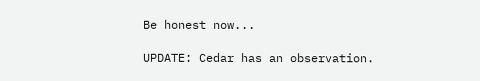Be honest now...

UPDATE: Cedar has an observation.